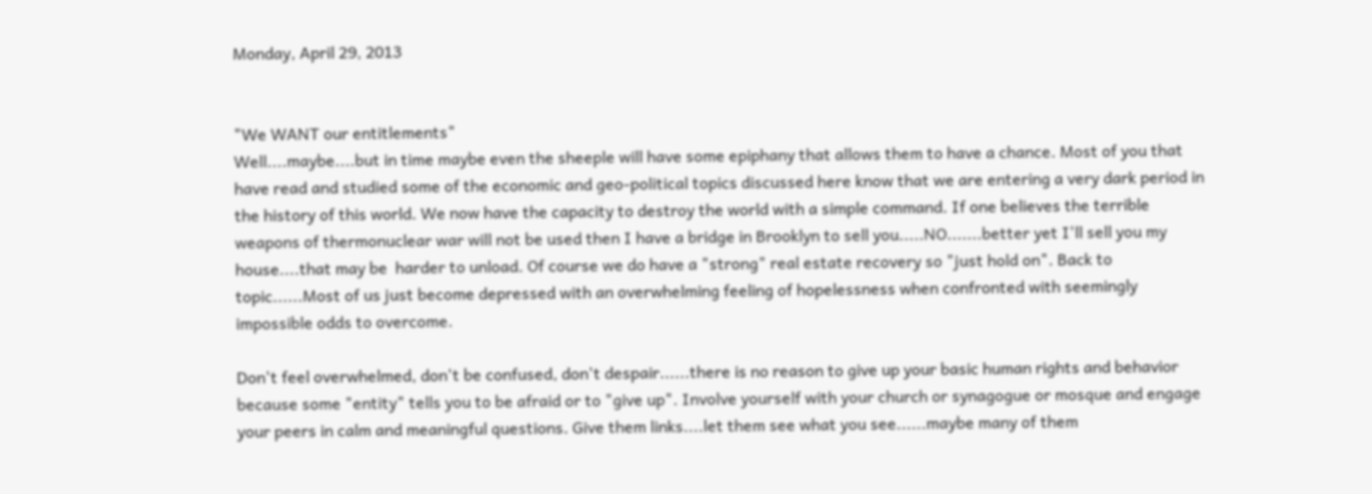Monday, April 29, 2013


"We WANT our entitlements"
Well....maybe....but in time maybe even the sheeple will have some epiphany that allows them to have a chance. Most of you that have read and studied some of the economic and geo-political topics discussed here know that we are entering a very dark period in the history of this world. We now have the capacity to destroy the world with a simple command. If one believes the terrible weapons of thermonuclear war will not be used then I have a bridge in Brooklyn to sell you.....NO.......better yet I'll sell you my house....that may be  harder to unload. Of course we do have a "strong" real estate recovery so "just hold on". Back to topic......Most of us just become depressed with an overwhelming feeling of hopelessness when confronted with seemingly impossible odds to overcome.

Don't feel overwhelmed, don't be confused, don't despair......there is no reason to give up your basic human rights and behavior because some "entity" tells you to be afraid or to "give up". Involve yourself with your church or synagogue or mosque and engage your peers in calm and meaningful questions. Give them links....let them see what you see......maybe many of them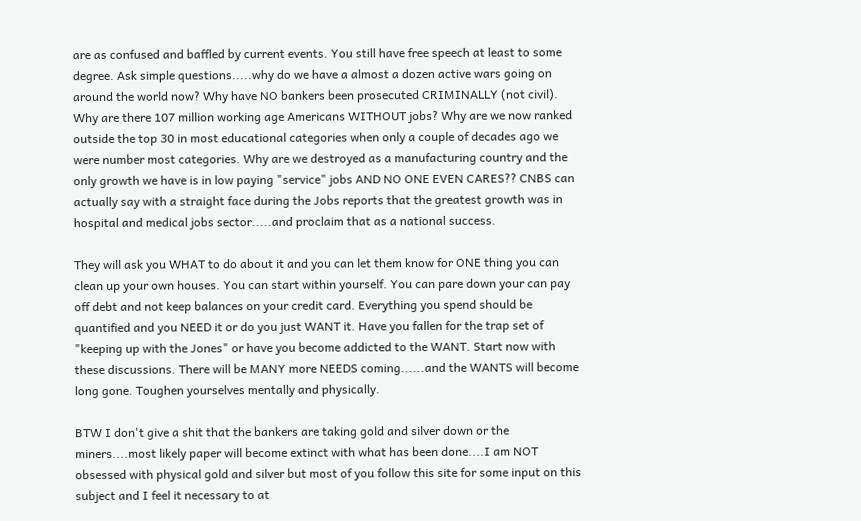are as confused and baffled by current events. You still have free speech at least to some degree. Ask simple questions.....why do we have a almost a dozen active wars going on around the world now? Why have NO bankers been prosecuted CRIMINALLY (not civil). Why are there 107 million working age Americans WITHOUT jobs? Why are we now ranked outside the top 30 in most educational categories when only a couple of decades ago we were number most categories. Why are we destroyed as a manufacturing country and the only growth we have is in low paying "service" jobs AND NO ONE EVEN CARES?? CNBS can actually say with a straight face during the Jobs reports that the greatest growth was in hospital and medical jobs sector.....and proclaim that as a national success.

They will ask you WHAT to do about it and you can let them know for ONE thing you can clean up your own houses. You can start within yourself. You can pare down your can pay off debt and not keep balances on your credit card. Everything you spend should be quantified and you NEED it or do you just WANT it. Have you fallen for the trap set of "keeping up with the Jones" or have you become addicted to the WANT. Start now with these discussions. There will be MANY more NEEDS coming......and the WANTS will become long gone. Toughen yourselves mentally and physically.

BTW I don't give a shit that the bankers are taking gold and silver down or the miners....most likely paper will become extinct with what has been done....I am NOT obsessed with physical gold and silver but most of you follow this site for some input on this subject and I feel it necessary to at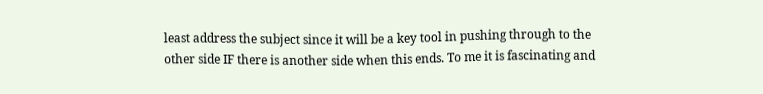least address the subject since it will be a key tool in pushing through to the other side IF there is another side when this ends. To me it is fascinating and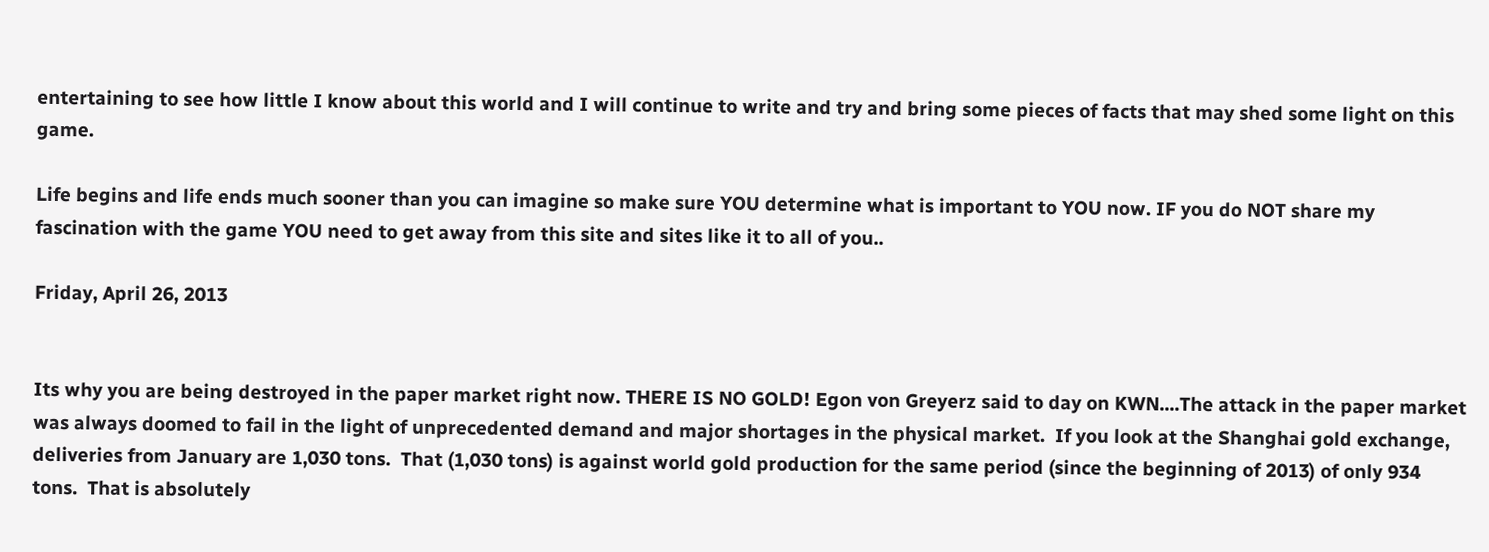entertaining to see how little I know about this world and I will continue to write and try and bring some pieces of facts that may shed some light on this game.

Life begins and life ends much sooner than you can imagine so make sure YOU determine what is important to YOU now. IF you do NOT share my fascination with the game YOU need to get away from this site and sites like it to all of you..

Friday, April 26, 2013


Its why you are being destroyed in the paper market right now. THERE IS NO GOLD! Egon von Greyerz said to day on KWN....The attack in the paper market was always doomed to fail in the light of unprecedented demand and major shortages in the physical market.  If you look at the Shanghai gold exchange, deliveries from January are 1,030 tons.  That (1,030 tons) is against world gold production for the same period (since the beginning of 2013) of only 934 tons.  That is absolutely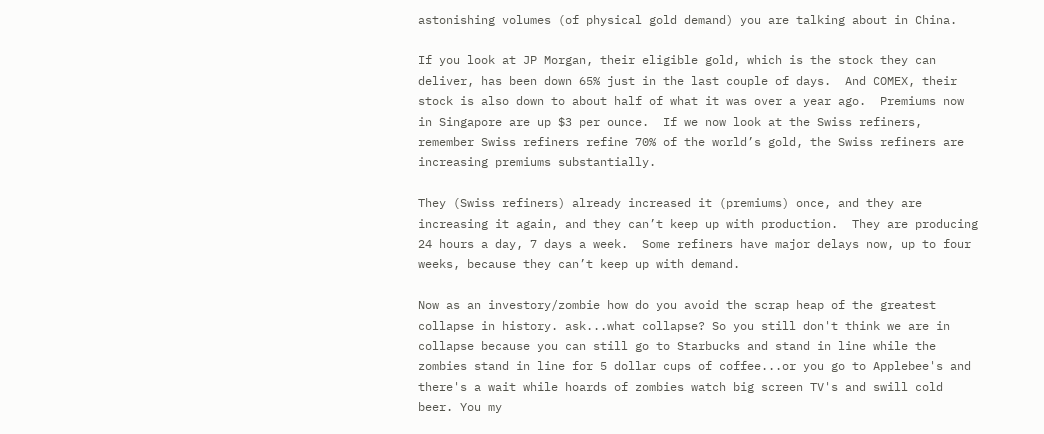astonishing volumes (of physical gold demand) you are talking about in China.

If you look at JP Morgan, their eligible gold, which is the stock they can deliver, has been down 65% just in the last couple of days.  And COMEX, their stock is also down to about half of what it was over a year ago.  Premiums now in Singapore are up $3 per ounce.  If we now look at the Swiss refiners, remember Swiss refiners refine 70% of the world’s gold, the Swiss refiners are increasing premiums substantially.

They (Swiss refiners) already increased it (premiums) once, and they are increasing it again, and they can’t keep up with production.  They are producing 24 hours a day, 7 days a week.  Some refiners have major delays now, up to four weeks, because they can’t keep up with demand.

Now as an investory/zombie how do you avoid the scrap heap of the greatest collapse in history. ask...what collapse? So you still don't think we are in collapse because you can still go to Starbucks and stand in line while the zombies stand in line for 5 dollar cups of coffee...or you go to Applebee's and there's a wait while hoards of zombies watch big screen TV's and swill cold beer. You my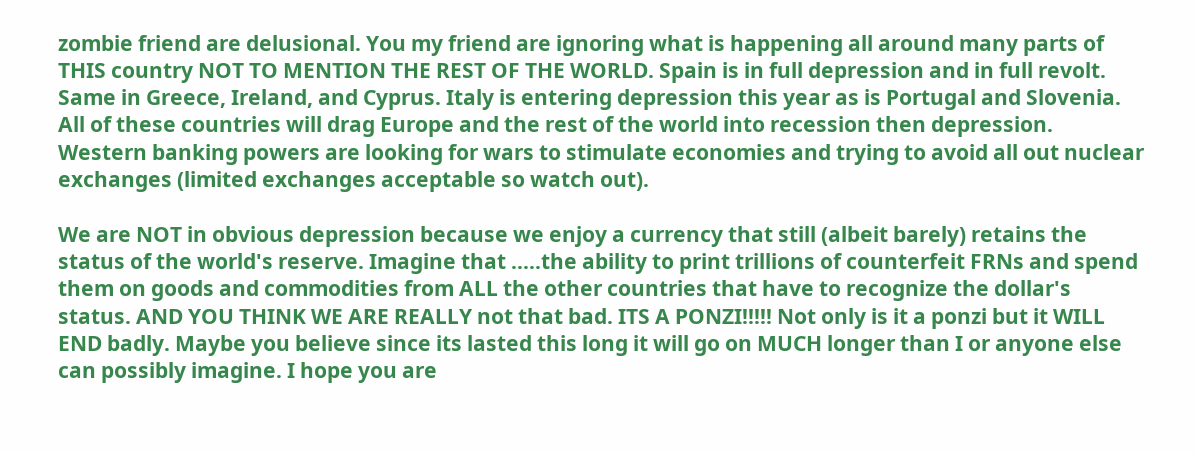zombie friend are delusional. You my friend are ignoring what is happening all around many parts of THIS country NOT TO MENTION THE REST OF THE WORLD. Spain is in full depression and in full revolt. Same in Greece, Ireland, and Cyprus. Italy is entering depression this year as is Portugal and Slovenia. All of these countries will drag Europe and the rest of the world into recession then depression. Western banking powers are looking for wars to stimulate economies and trying to avoid all out nuclear exchanges (limited exchanges acceptable so watch out).

We are NOT in obvious depression because we enjoy a currency that still (albeit barely) retains the status of the world's reserve. Imagine that .....the ability to print trillions of counterfeit FRNs and spend them on goods and commodities from ALL the other countries that have to recognize the dollar's status. AND YOU THINK WE ARE REALLY not that bad. ITS A PONZI!!!!! Not only is it a ponzi but it WILL END badly. Maybe you believe since its lasted this long it will go on MUCH longer than I or anyone else can possibly imagine. I hope you are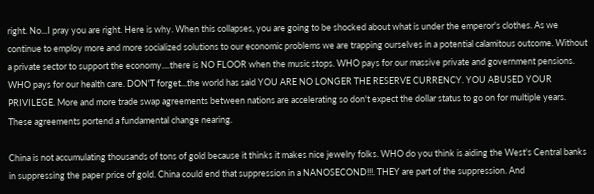right. No...I pray you are right. Here is why. When this collapses, you are going to be shocked about what is under the emperor's clothes. As we continue to employ more and more socialized solutions to our economic problems we are trapping ourselves in a potential calamitous outcome. Without a private sector to support the economy....there is NO FLOOR when the music stops. WHO pays for our massive private and government pensions. WHO pays for our health care. DON'T forget...the world has said YOU ARE NO LONGER THE RESERVE CURRENCY. YOU ABUSED YOUR PRIVILEGE. More and more trade swap agreements between nations are accelerating so don't expect the dollar status to go on for multiple years. These agreements portend a fundamental change nearing.

China is not accumulating thousands of tons of gold because it thinks it makes nice jewelry folks. WHO do you think is aiding the West's Central banks in suppressing the paper price of gold. China could end that suppression in a NANOSECOND!!!. THEY are part of the suppression. And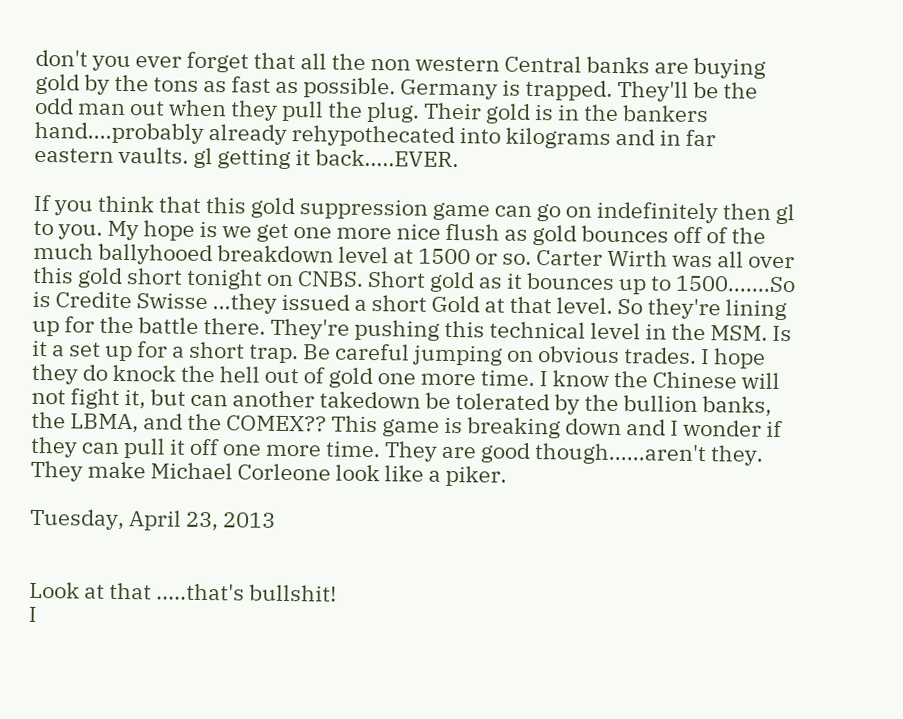don't you ever forget that all the non western Central banks are buying gold by the tons as fast as possible. Germany is trapped. They'll be the odd man out when they pull the plug. Their gold is in the bankers hand....probably already rehypothecated into kilograms and in far eastern vaults. gl getting it back.....EVER.

If you think that this gold suppression game can go on indefinitely then gl to you. My hope is we get one more nice flush as gold bounces off of the much ballyhooed breakdown level at 1500 or so. Carter Wirth was all over this gold short tonight on CNBS. Short gold as it bounces up to 1500.......So is Credite Swisse ...they issued a short Gold at that level. So they're lining up for the battle there. They're pushing this technical level in the MSM. Is it a set up for a short trap. Be careful jumping on obvious trades. I hope they do knock the hell out of gold one more time. I know the Chinese will not fight it, but can another takedown be tolerated by the bullion banks, the LBMA, and the COMEX?? This game is breaking down and I wonder if they can pull it off one more time. They are good though......aren't they. They make Michael Corleone look like a piker.

Tuesday, April 23, 2013


Look at that .....that's bullshit!
I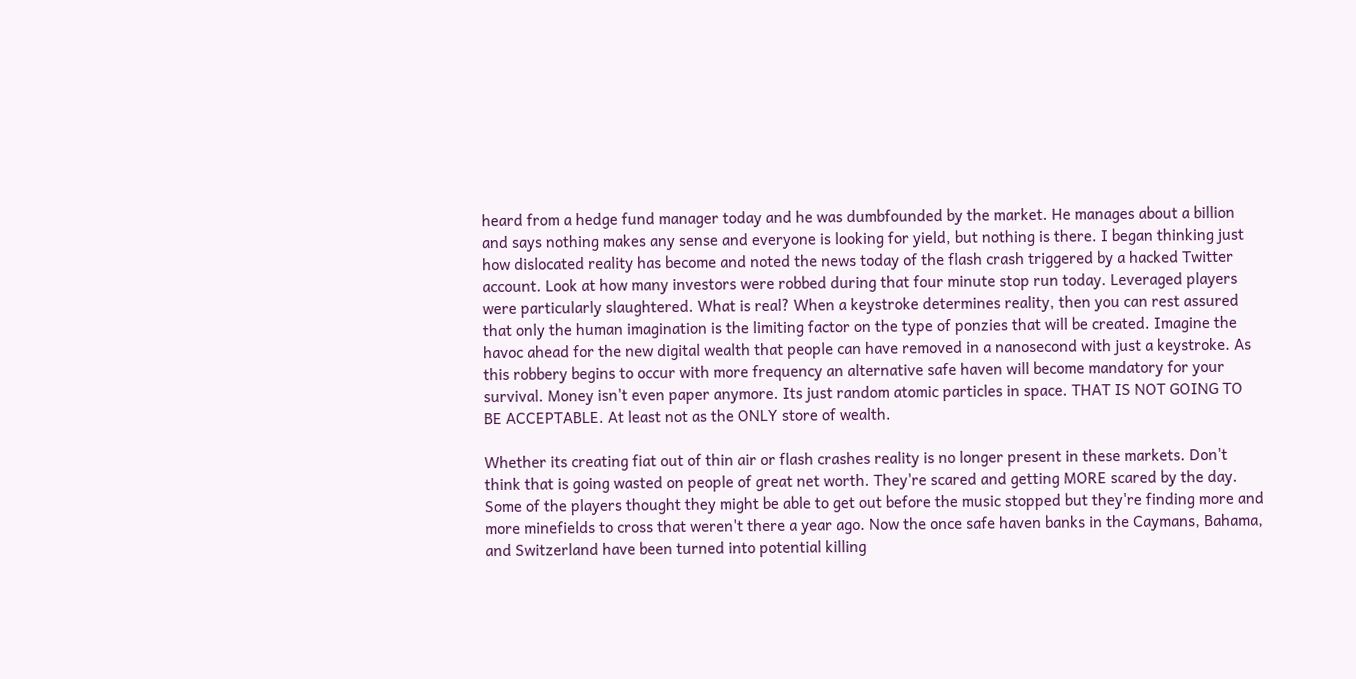heard from a hedge fund manager today and he was dumbfounded by the market. He manages about a billion  and says nothing makes any sense and everyone is looking for yield, but nothing is there. I began thinking just how dislocated reality has become and noted the news today of the flash crash triggered by a hacked Twitter account. Look at how many investors were robbed during that four minute stop run today. Leveraged players were particularly slaughtered. What is real? When a keystroke determines reality, then you can rest assured that only the human imagination is the limiting factor on the type of ponzies that will be created. Imagine the havoc ahead for the new digital wealth that people can have removed in a nanosecond with just a keystroke. As this robbery begins to occur with more frequency an alternative safe haven will become mandatory for your survival. Money isn't even paper anymore. Its just random atomic particles in space. THAT IS NOT GOING TO BE ACCEPTABLE. At least not as the ONLY store of wealth.

Whether its creating fiat out of thin air or flash crashes reality is no longer present in these markets. Don't think that is going wasted on people of great net worth. They're scared and getting MORE scared by the day. Some of the players thought they might be able to get out before the music stopped but they're finding more and more minefields to cross that weren't there a year ago. Now the once safe haven banks in the Caymans, Bahama, and Switzerland have been turned into potential killing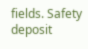fields. Safety deposit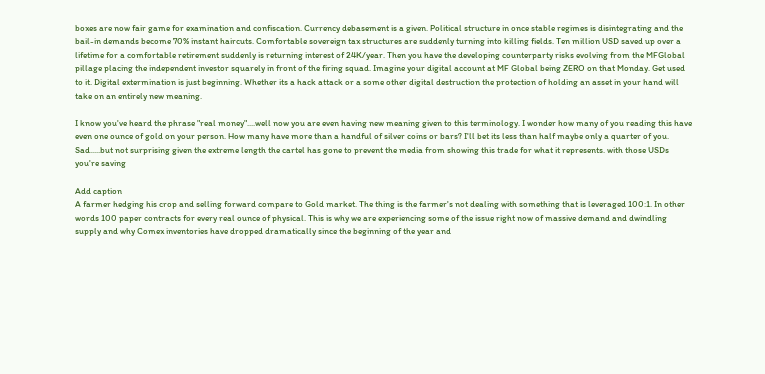boxes are now fair game for examination and confiscation. Currency debasement is a given. Political structure in once stable regimes is disintegrating and the bail-in demands become 70% instant haircuts. Comfortable sovereign tax structures are suddenly turning into killing fields. Ten million USD saved up over a lifetime for a comfortable retirement suddenly is returning interest of 24K/year. Then you have the developing counterparty risks evolving from the MFGlobal pillage placing the independent investor squarely in front of the firing squad. Imagine your digital account at MF Global being ZERO on that Monday. Get used to it. Digital extermination is just beginning. Whether its a hack attack or a some other digital destruction the protection of holding an asset in your hand will take on an entirely new meaning.

I know you've heard the phrase "real money"....well now you are even having new meaning given to this terminology. I wonder how many of you reading this have even one ounce of gold on your person. How many have more than a handful of silver coins or bars? I'll bet its less than half maybe only a quarter of you. Sad.....but not surprising given the extreme length the cartel has gone to prevent the media from showing this trade for what it represents. with those USDs you're saving

Add caption
A farmer hedging his crop and selling forward compare to Gold market. The thing is the farmer's not dealing with something that is leveraged 100:1. In other words 100 paper contracts for every real ounce of physical. This is why we are experiencing some of the issue right now of massive demand and dwindling supply and why Comex inventories have dropped dramatically since the beginning of the year and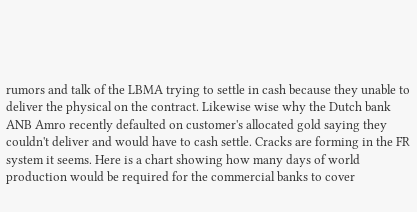rumors and talk of the LBMA trying to settle in cash because they unable to deliver the physical on the contract. Likewise wise why the Dutch bank ANB Amro recently defaulted on customer's allocated gold saying they couldn't deliver and would have to cash settle. Cracks are forming in the FR system it seems. Here is a chart showing how many days of world production would be required for the commercial banks to cover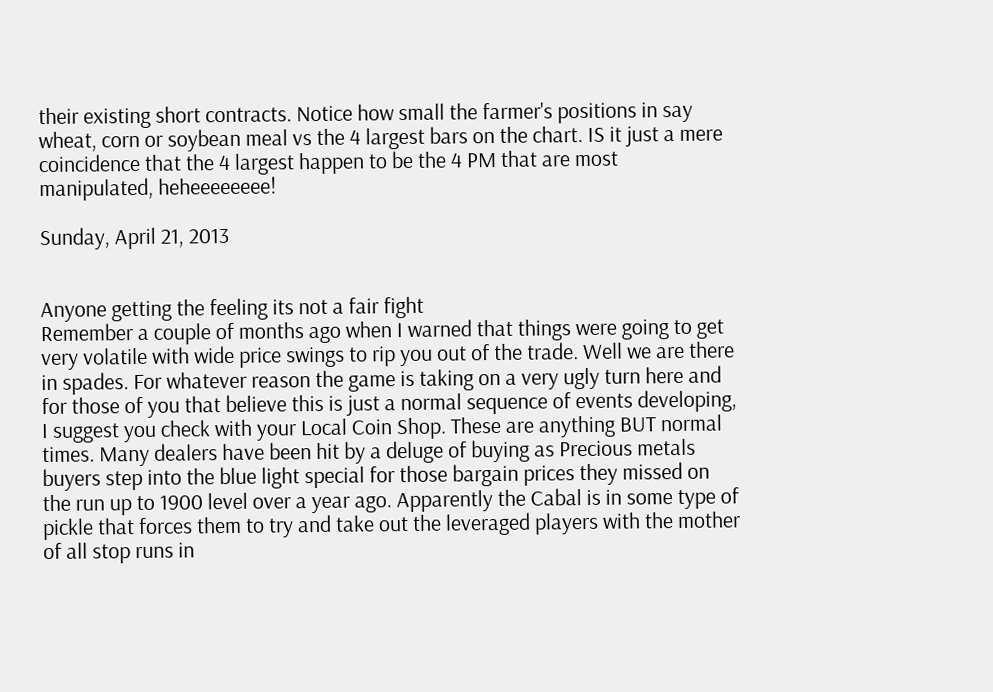their existing short contracts. Notice how small the farmer's positions in say wheat, corn or soybean meal vs the 4 largest bars on the chart. IS it just a mere coincidence that the 4 largest happen to be the 4 PM that are most manipulated, heheeeeeeee!

Sunday, April 21, 2013


Anyone getting the feeling its not a fair fight
Remember a couple of months ago when I warned that things were going to get very volatile with wide price swings to rip you out of the trade. Well we are there in spades. For whatever reason the game is taking on a very ugly turn here and for those of you that believe this is just a normal sequence of events developing, I suggest you check with your Local Coin Shop. These are anything BUT normal times. Many dealers have been hit by a deluge of buying as Precious metals buyers step into the blue light special for those bargain prices they missed on the run up to 1900 level over a year ago. Apparently the Cabal is in some type of pickle that forces them to try and take out the leveraged players with the mother of all stop runs in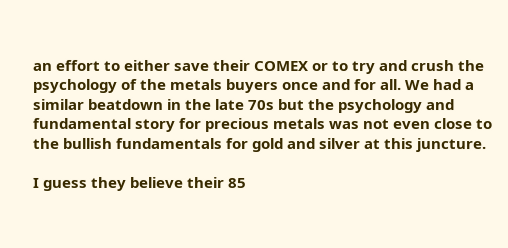an effort to either save their COMEX or to try and crush the psychology of the metals buyers once and for all. We had a similar beatdown in the late 70s but the psychology and fundamental story for precious metals was not even close to the bullish fundamentals for gold and silver at this juncture.

I guess they believe their 85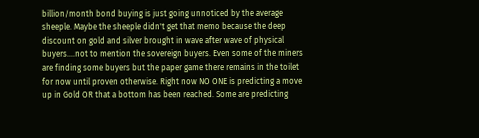billion/month bond buying is just going unnoticed by the average sheeple. Maybe the sheeple didn't get that memo because the deep discount on gold and silver brought in wave after wave of physical buyers....not to mention the sovereign buyers. Even some of the miners are finding some buyers but the paper game there remains in the toilet for now until proven otherwise. Right now NO ONE is predicting a move up in Gold OR that a bottom has been reached. Some are predicting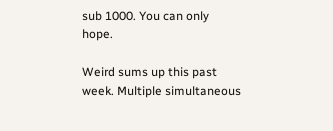sub 1000. You can only hope.

Weird sums up this past week. Multiple simultaneous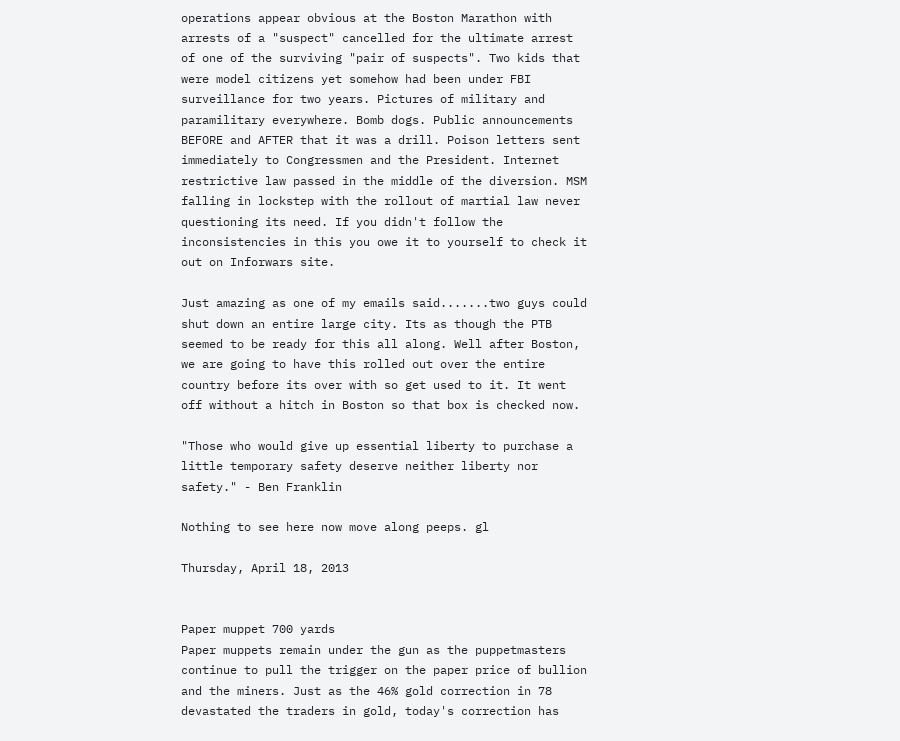operations appear obvious at the Boston Marathon with arrests of a "suspect" cancelled for the ultimate arrest of one of the surviving "pair of suspects". Two kids that were model citizens yet somehow had been under FBI surveillance for two years. Pictures of military and paramilitary everywhere. Bomb dogs. Public announcements BEFORE and AFTER that it was a drill. Poison letters sent immediately to Congressmen and the President. Internet restrictive law passed in the middle of the diversion. MSM falling in lockstep with the rollout of martial law never questioning its need. If you didn't follow the inconsistencies in this you owe it to yourself to check it out on Inforwars site.

Just amazing as one of my emails said.......two guys could shut down an entire large city. Its as though the PTB seemed to be ready for this all along. Well after Boston,  we are going to have this rolled out over the entire country before its over with so get used to it. It went off without a hitch in Boston so that box is checked now.

"Those who would give up essential liberty to purchase a little temporary safety deserve neither liberty nor safety." - Ben Franklin

Nothing to see here now move along peeps. gl

Thursday, April 18, 2013


Paper muppet 700 yards
Paper muppets remain under the gun as the puppetmasters continue to pull the trigger on the paper price of bullion and the miners. Just as the 46% gold correction in 78 devastated the traders in gold, today's correction has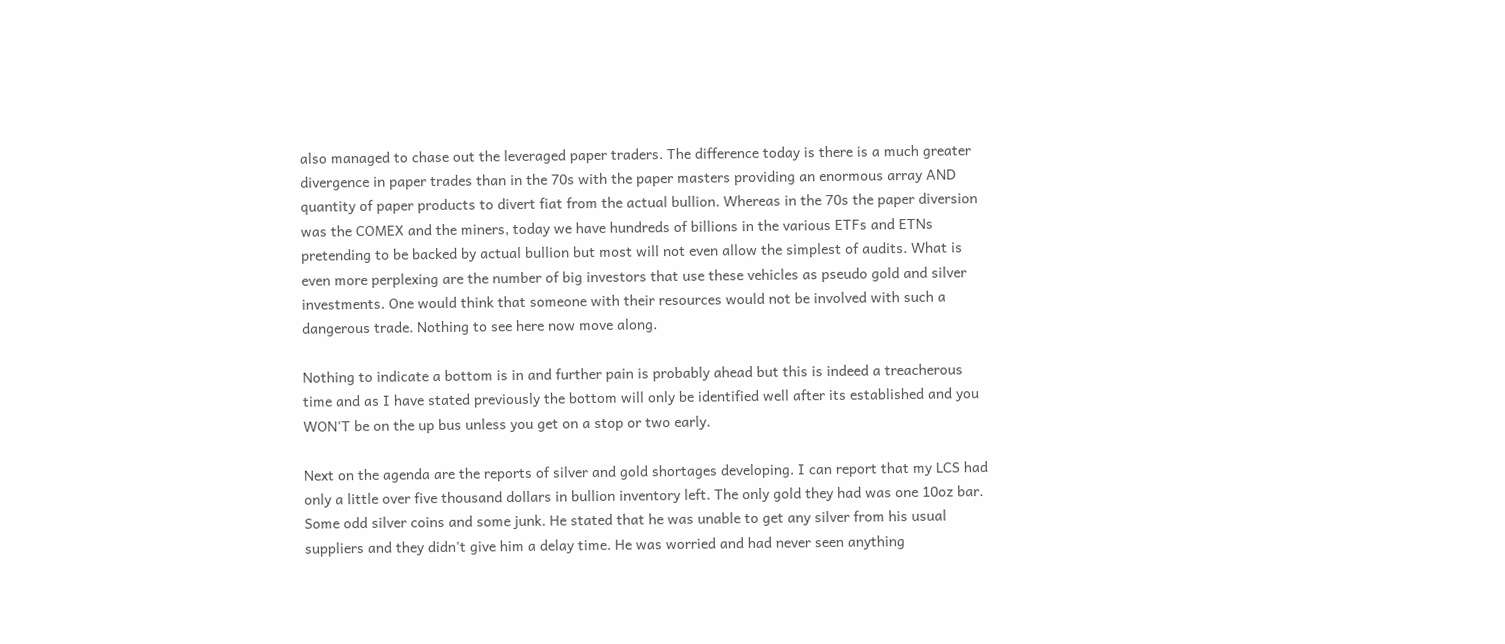also managed to chase out the leveraged paper traders. The difference today is there is a much greater divergence in paper trades than in the 70s with the paper masters providing an enormous array AND quantity of paper products to divert fiat from the actual bullion. Whereas in the 70s the paper diversion was the COMEX and the miners, today we have hundreds of billions in the various ETFs and ETNs  pretending to be backed by actual bullion but most will not even allow the simplest of audits. What is even more perplexing are the number of big investors that use these vehicles as pseudo gold and silver investments. One would think that someone with their resources would not be involved with such a dangerous trade. Nothing to see here now move along.

Nothing to indicate a bottom is in and further pain is probably ahead but this is indeed a treacherous time and as I have stated previously the bottom will only be identified well after its established and you WON'T be on the up bus unless you get on a stop or two early.

Next on the agenda are the reports of silver and gold shortages developing. I can report that my LCS had only a little over five thousand dollars in bullion inventory left. The only gold they had was one 10oz bar. Some odd silver coins and some junk. He stated that he was unable to get any silver from his usual suppliers and they didn't give him a delay time. He was worried and had never seen anything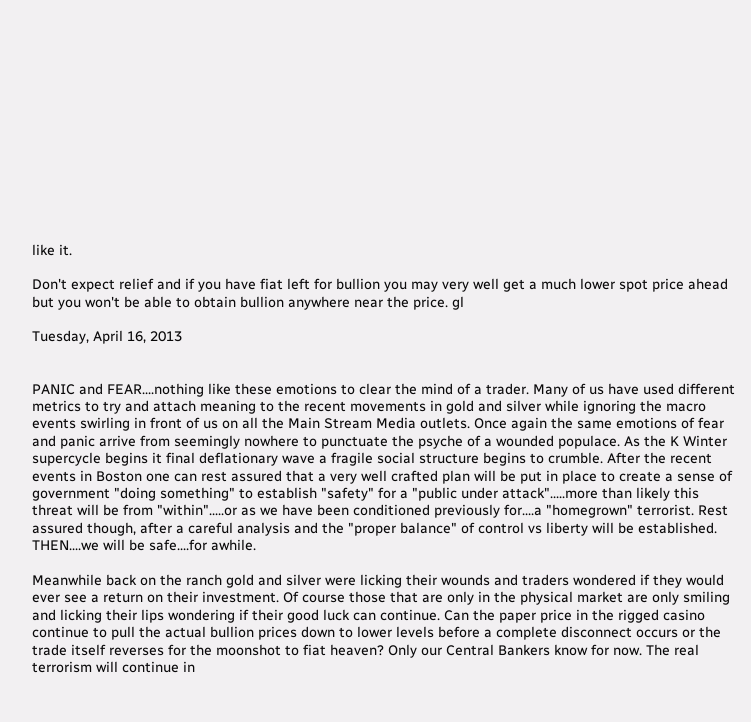like it.

Don't expect relief and if you have fiat left for bullion you may very well get a much lower spot price ahead but you won't be able to obtain bullion anywhere near the price. gl

Tuesday, April 16, 2013


PANIC and FEAR....nothing like these emotions to clear the mind of a trader. Many of us have used different metrics to try and attach meaning to the recent movements in gold and silver while ignoring the macro events swirling in front of us on all the Main Stream Media outlets. Once again the same emotions of fear and panic arrive from seemingly nowhere to punctuate the psyche of a wounded populace. As the K Winter supercycle begins it final deflationary wave a fragile social structure begins to crumble. After the recent events in Boston one can rest assured that a very well crafted plan will be put in place to create a sense of government "doing something" to establish "safety" for a "public under attack".....more than likely this threat will be from "within".....or as we have been conditioned previously for....a "homegrown" terrorist. Rest assured though, after a careful analysis and the "proper balance" of control vs liberty will be established. THEN....we will be safe....for awhile.

Meanwhile back on the ranch gold and silver were licking their wounds and traders wondered if they would ever see a return on their investment. Of course those that are only in the physical market are only smiling and licking their lips wondering if their good luck can continue. Can the paper price in the rigged casino continue to pull the actual bullion prices down to lower levels before a complete disconnect occurs or the trade itself reverses for the moonshot to fiat heaven? Only our Central Bankers know for now. The real terrorism will continue in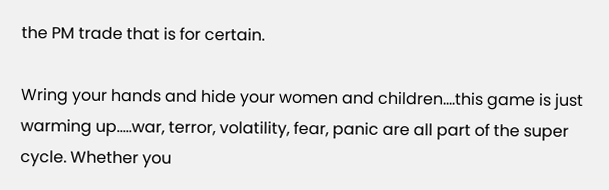the PM trade that is for certain.

Wring your hands and hide your women and children....this game is just warming up.....war, terror, volatility, fear, panic are all part of the super cycle. Whether you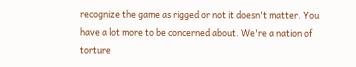recognize the game as rigged or not it doesn't matter. You have a lot more to be concerned about. We're a nation of torture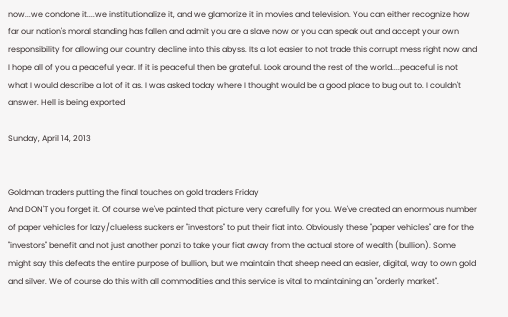now...we condone it....we institutionalize it, and we glamorize it in movies and television. You can either recognize how far our nation's moral standing has fallen and admit you are a slave now or you can speak out and accept your own responsibility for allowing our country decline into this abyss. Its a lot easier to not trade this corrupt mess right now and I hope all of you a peaceful year. If it is peaceful then be grateful. Look around the rest of the world....peaceful is not what I would describe a lot of it as. I was asked today where I thought would be a good place to bug out to. I couldn't answer. Hell is being exported

Sunday, April 14, 2013


Goldman traders putting the final touches on gold traders Friday
And DON'T you forget it. Of course we've painted that picture very carefully for you. We've created an enormous number of paper vehicles for lazy/clueless suckers er "investors" to put their fiat into. Obviously these "paper vehicles" are for the "investors" benefit and not just another ponzi to take your fiat away from the actual store of wealth (bullion). Some might say this defeats the entire purpose of bullion, but we maintain that sheep need an easier, digital, way to own gold and silver. We of course do this with all commodities and this service is vital to maintaining an "orderly market".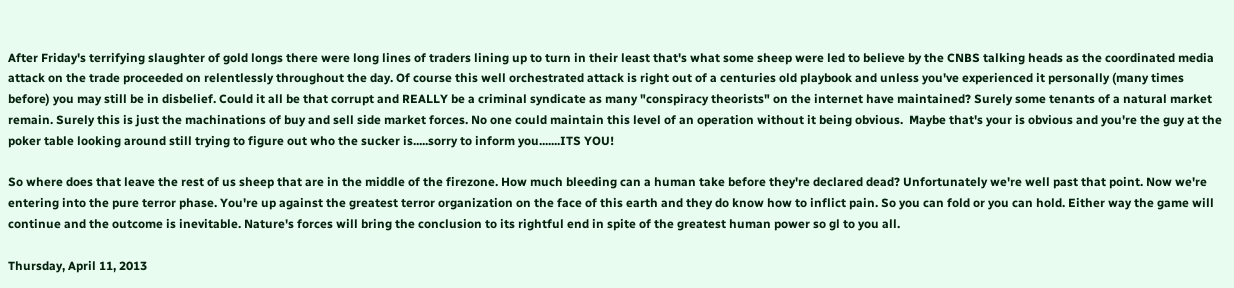After Friday's terrifying slaughter of gold longs there were long lines of traders lining up to turn in their least that's what some sheep were led to believe by the CNBS talking heads as the coordinated media attack on the trade proceeded on relentlessly throughout the day. Of course this well orchestrated attack is right out of a centuries old playbook and unless you've experienced it personally (many times before) you may still be in disbelief. Could it all be that corrupt and REALLY be a criminal syndicate as many "conspiracy theorists" on the internet have maintained? Surely some tenants of a natural market remain. Surely this is just the machinations of buy and sell side market forces. No one could maintain this level of an operation without it being obvious.  Maybe that's your is obvious and you're the guy at the poker table looking around still trying to figure out who the sucker is.....sorry to inform you.......ITS YOU!

So where does that leave the rest of us sheep that are in the middle of the firezone. How much bleeding can a human take before they're declared dead? Unfortunately we're well past that point. Now we're entering into the pure terror phase. You're up against the greatest terror organization on the face of this earth and they do know how to inflict pain. So you can fold or you can hold. Either way the game will continue and the outcome is inevitable. Nature's forces will bring the conclusion to its rightful end in spite of the greatest human power so gl to you all.

Thursday, April 11, 2013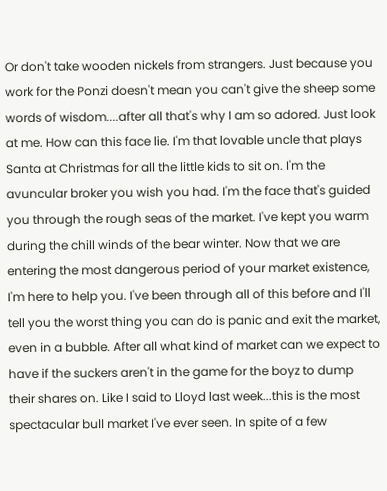Or don't take wooden nickels from strangers. Just because you work for the Ponzi doesn't mean you can't give the sheep some words of wisdom....after all that's why I am so adored. Just look at me. How can this face lie. I'm that lovable uncle that plays Santa at Christmas for all the little kids to sit on. I'm the avuncular broker you wish you had. I'm the face that's guided you through the rough seas of the market. I've kept you warm during the chill winds of the bear winter. Now that we are entering the most dangerous period of your market existence, I'm here to help you. I've been through all of this before and I'll tell you the worst thing you can do is panic and exit the market, even in a bubble. After all what kind of market can we expect to have if the suckers aren't in the game for the boyz to dump their shares on. Like I said to Lloyd last week...this is the most spectacular bull market I've ever seen. In spite of a few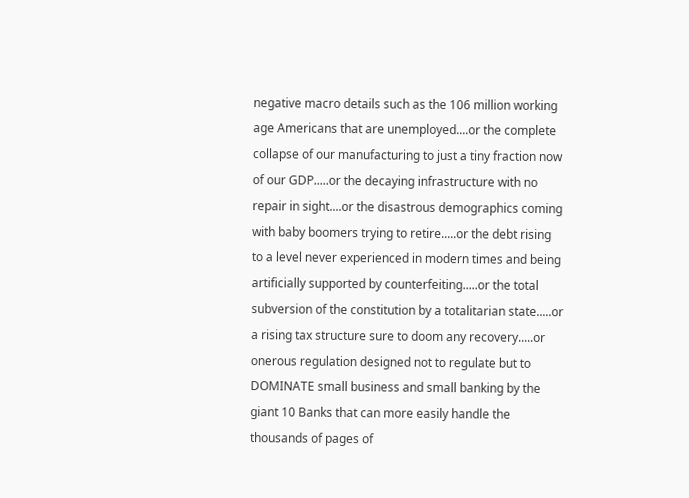negative macro details such as the 106 million working age Americans that are unemployed....or the complete collapse of our manufacturing to just a tiny fraction now of our GDP.....or the decaying infrastructure with no repair in sight....or the disastrous demographics coming with baby boomers trying to retire.....or the debt rising to a level never experienced in modern times and being artificially supported by counterfeiting.....or the total subversion of the constitution by a totalitarian state.....or a rising tax structure sure to doom any recovery.....or onerous regulation designed not to regulate but to DOMINATE small business and small banking by the giant 10 Banks that can more easily handle the thousands of pages of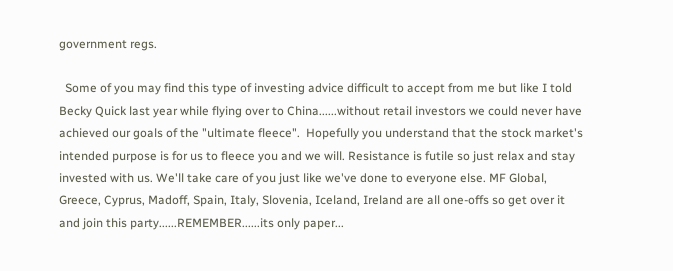government regs.

  Some of you may find this type of investing advice difficult to accept from me but like I told Becky Quick last year while flying over to China......without retail investors we could never have achieved our goals of the "ultimate fleece".  Hopefully you understand that the stock market's intended purpose is for us to fleece you and we will. Resistance is futile so just relax and stay invested with us. We'll take care of you just like we've done to everyone else. MF Global, Greece, Cyprus, Madoff, Spain, Italy, Slovenia, Iceland, Ireland are all one-offs so get over it and join this party......REMEMBER......its only paper...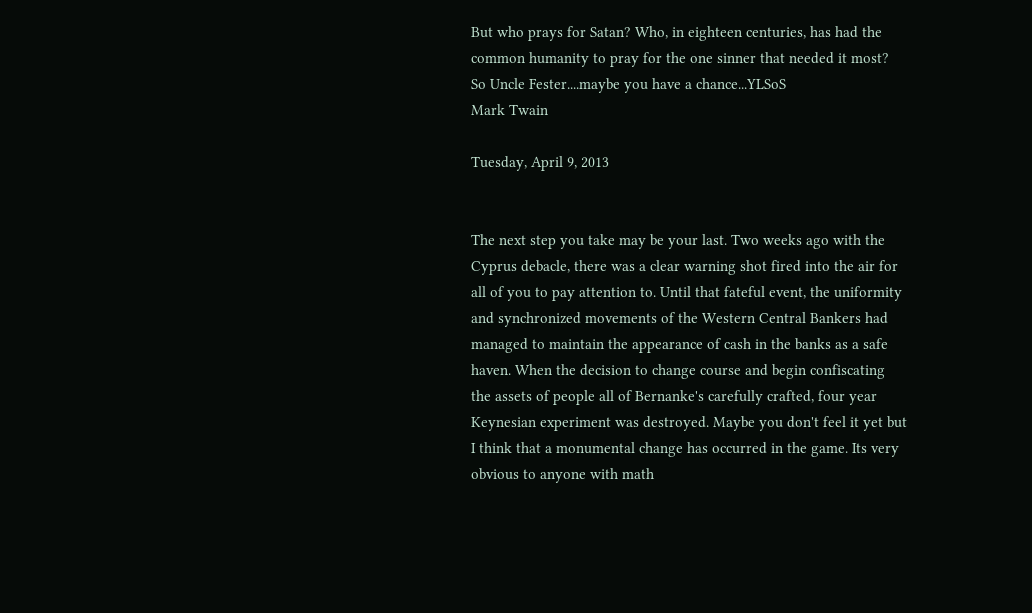But who prays for Satan? Who, in eighteen centuries, has had the common humanity to pray for the one sinner that needed it most? So Uncle Fester....maybe you have a chance...YLSoS
Mark Twain

Tuesday, April 9, 2013


The next step you take may be your last. Two weeks ago with the Cyprus debacle, there was a clear warning shot fired into the air for all of you to pay attention to. Until that fateful event, the uniformity and synchronized movements of the Western Central Bankers had managed to maintain the appearance of cash in the banks as a safe haven. When the decision to change course and begin confiscating the assets of people all of Bernanke's carefully crafted, four year Keynesian experiment was destroyed. Maybe you don't feel it yet but I think that a monumental change has occurred in the game. Its very obvious to anyone with math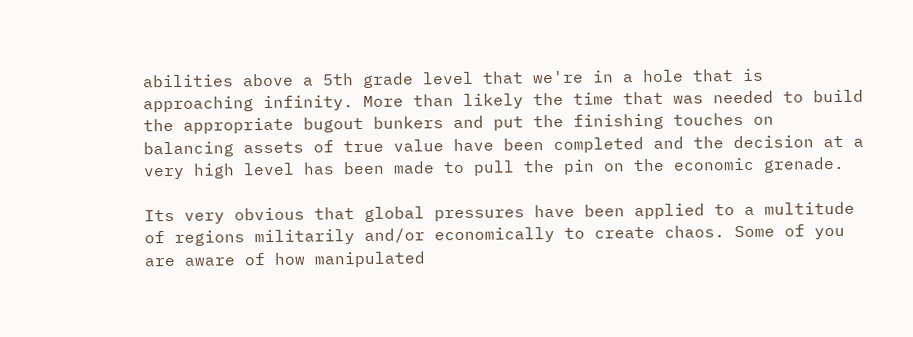abilities above a 5th grade level that we're in a hole that is approaching infinity. More than likely the time that was needed to build the appropriate bugout bunkers and put the finishing touches on balancing assets of true value have been completed and the decision at a very high level has been made to pull the pin on the economic grenade.

Its very obvious that global pressures have been applied to a multitude of regions militarily and/or economically to create chaos. Some of you are aware of how manipulated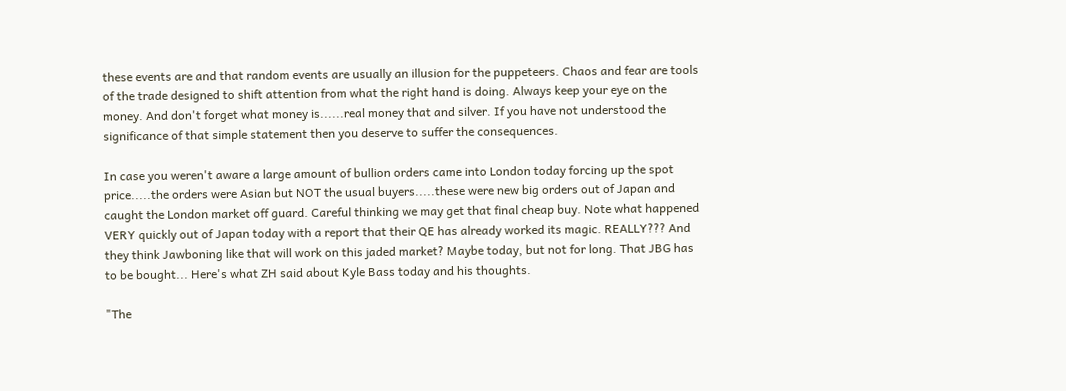these events are and that random events are usually an illusion for the puppeteers. Chaos and fear are tools of the trade designed to shift attention from what the right hand is doing. Always keep your eye on the money. And don't forget what money is......real money that and silver. If you have not understood the significance of that simple statement then you deserve to suffer the consequences.

In case you weren't aware a large amount of bullion orders came into London today forcing up the spot price.....the orders were Asian but NOT the usual buyers.....these were new big orders out of Japan and caught the London market off guard. Careful thinking we may get that final cheap buy. Note what happened VERY quickly out of Japan today with a report that their QE has already worked its magic. REALLY??? And they think Jawboning like that will work on this jaded market? Maybe today, but not for long. That JBG has to be bought... Here's what ZH said about Kyle Bass today and his thoughts.

"The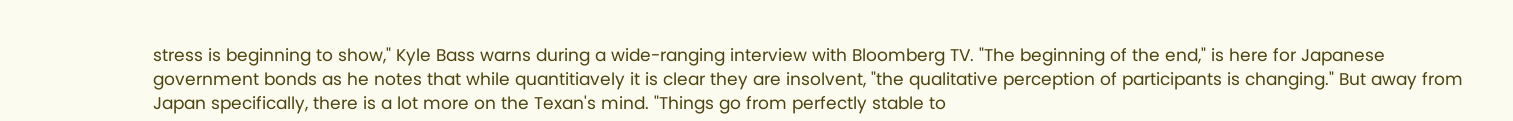stress is beginning to show," Kyle Bass warns during a wide-ranging interview with Bloomberg TV. "The beginning of the end," is here for Japanese government bonds as he notes that while quantitiavely it is clear they are insolvent, "the qualitative perception of participants is changing." But away from Japan specifically, there is a lot more on the Texan's mind. "Things go from perfectly stable to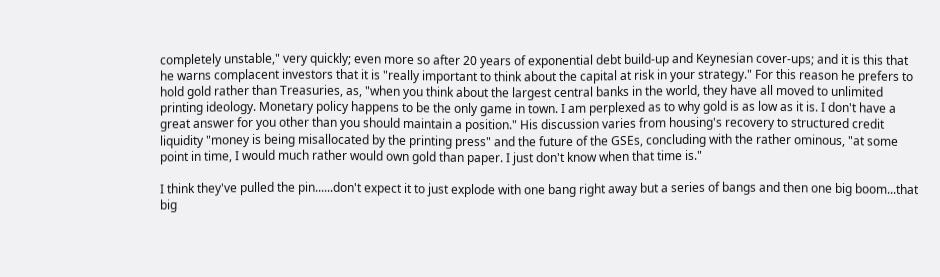completely unstable," very quickly; even more so after 20 years of exponential debt build-up and Keynesian cover-ups; and it is this that he warns complacent investors that it is "really important to think about the capital at risk in your strategy." For this reason he prefers to hold gold rather than Treasuries, as, "when you think about the largest central banks in the world, they have all moved to unlimited printing ideology. Monetary policy happens to be the only game in town. I am perplexed as to why gold is as low as it is. I don't have a great answer for you other than you should maintain a position." His discussion varies from housing's recovery to structured credit liquidity "money is being misallocated by the printing press" and the future of the GSEs, concluding with the rather ominous, "at some point in time, I would much rather would own gold than paper. I just don't know when that time is."

I think they've pulled the pin......don't expect it to just explode with one bang right away but a series of bangs and then one big boom...that big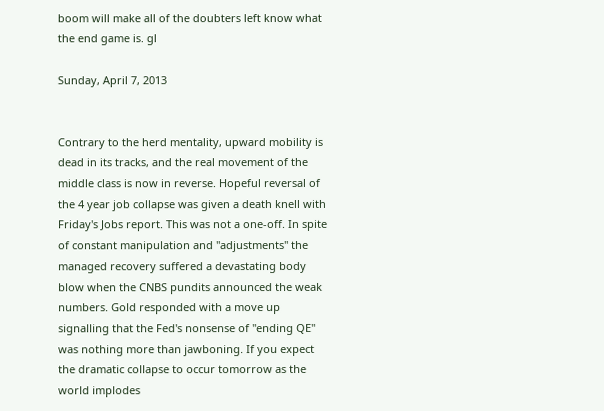boom will make all of the doubters left know what the end game is. gl

Sunday, April 7, 2013


Contrary to the herd mentality, upward mobility is dead in its tracks, and the real movement of the middle class is now in reverse. Hopeful reversal of the 4 year job collapse was given a death knell with Friday's Jobs report. This was not a one-off. In spite of constant manipulation and "adjustments" the managed recovery suffered a devastating body blow when the CNBS pundits announced the weak numbers. Gold responded with a move up signalling that the Fed's nonsense of "ending QE" was nothing more than jawboning. If you expect the dramatic collapse to occur tomorrow as the world implodes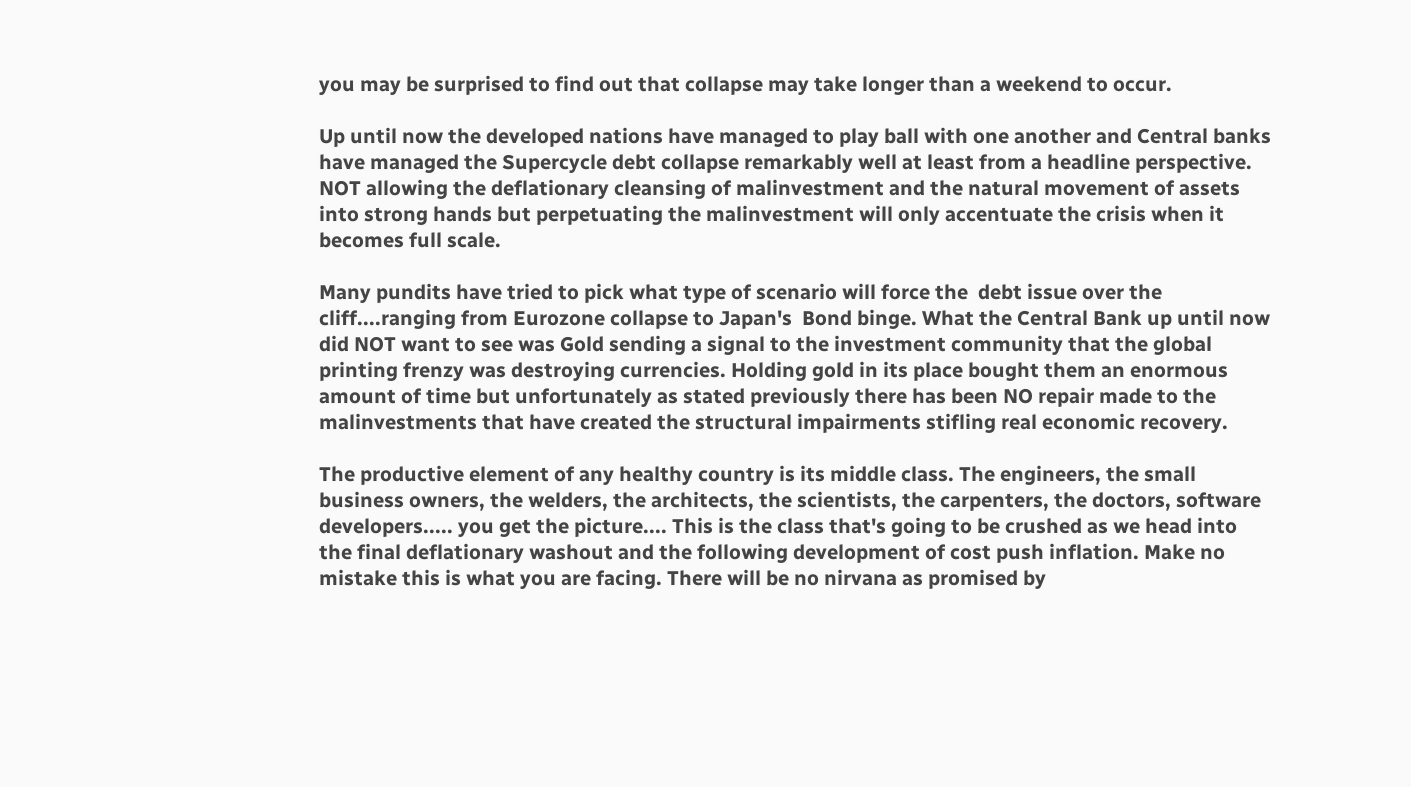you may be surprised to find out that collapse may take longer than a weekend to occur.

Up until now the developed nations have managed to play ball with one another and Central banks have managed the Supercycle debt collapse remarkably well at least from a headline perspective. NOT allowing the deflationary cleansing of malinvestment and the natural movement of assets into strong hands but perpetuating the malinvestment will only accentuate the crisis when it becomes full scale.

Many pundits have tried to pick what type of scenario will force the  debt issue over the cliff....ranging from Eurozone collapse to Japan's  Bond binge. What the Central Bank up until now did NOT want to see was Gold sending a signal to the investment community that the global printing frenzy was destroying currencies. Holding gold in its place bought them an enormous amount of time but unfortunately as stated previously there has been NO repair made to the malinvestments that have created the structural impairments stifling real economic recovery.

The productive element of any healthy country is its middle class. The engineers, the small business owners, the welders, the architects, the scientists, the carpenters, the doctors, software developers..... you get the picture.... This is the class that's going to be crushed as we head into the final deflationary washout and the following development of cost push inflation. Make no mistake this is what you are facing. There will be no nirvana as promised by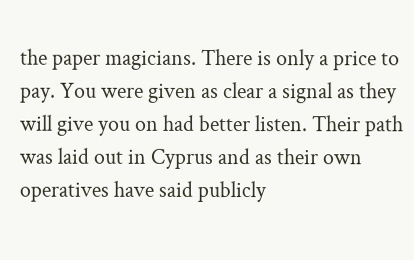the paper magicians. There is only a price to pay. You were given as clear a signal as they will give you on had better listen. Their path was laid out in Cyprus and as their own operatives have said publicly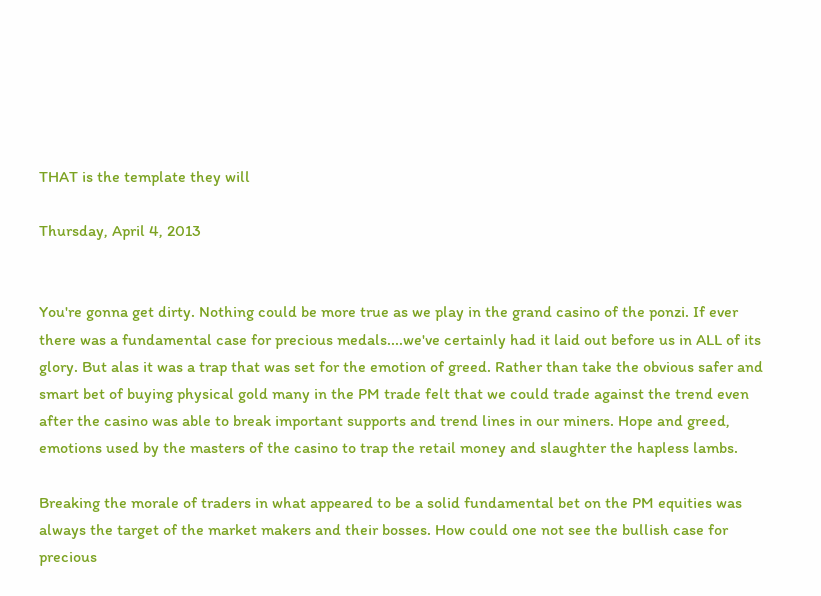THAT is the template they will

Thursday, April 4, 2013


You're gonna get dirty. Nothing could be more true as we play in the grand casino of the ponzi. If ever there was a fundamental case for precious medals....we've certainly had it laid out before us in ALL of its glory. But alas it was a trap that was set for the emotion of greed. Rather than take the obvious safer and smart bet of buying physical gold many in the PM trade felt that we could trade against the trend even after the casino was able to break important supports and trend lines in our miners. Hope and greed, emotions used by the masters of the casino to trap the retail money and slaughter the hapless lambs.

Breaking the morale of traders in what appeared to be a solid fundamental bet on the PM equities was always the target of the market makers and their bosses. How could one not see the bullish case for precious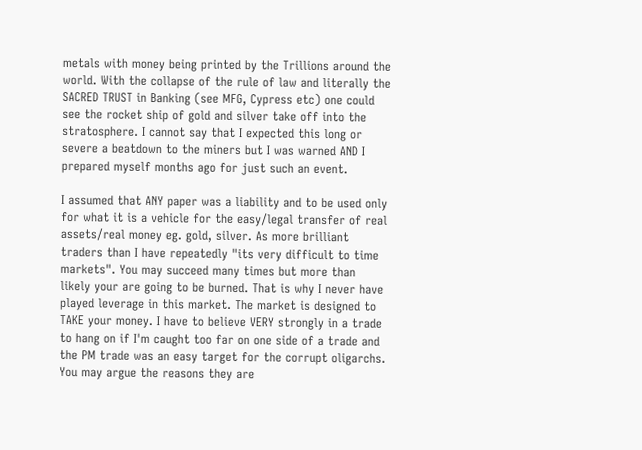metals with money being printed by the Trillions around the world. With the collapse of the rule of law and literally the SACRED TRUST in Banking (see MFG, Cypress etc) one could see the rocket ship of gold and silver take off into the stratosphere. I cannot say that I expected this long or severe a beatdown to the miners but I was warned AND I prepared myself months ago for just such an event.

I assumed that ANY paper was a liability and to be used only for what it is a vehicle for the easy/legal transfer of real assets/real money eg. gold, silver. As more brilliant traders than I have repeatedly "its very difficult to time markets". You may succeed many times but more than likely your are going to be burned. That is why I never have played leverage in this market. The market is designed to TAKE your money. I have to believe VERY strongly in a trade to hang on if I'm caught too far on one side of a trade and the PM trade was an easy target for the corrupt oligarchs. You may argue the reasons they are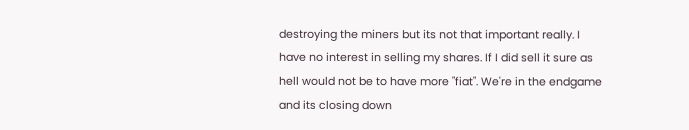destroying the miners but its not that important really. I have no interest in selling my shares. If I did sell it sure as hell would not be to have more "fiat". We're in the endgame and its closing down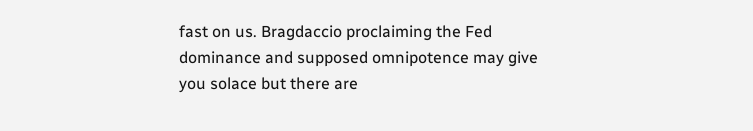fast on us. Bragdaccio proclaiming the Fed dominance and supposed omnipotence may give you solace but there are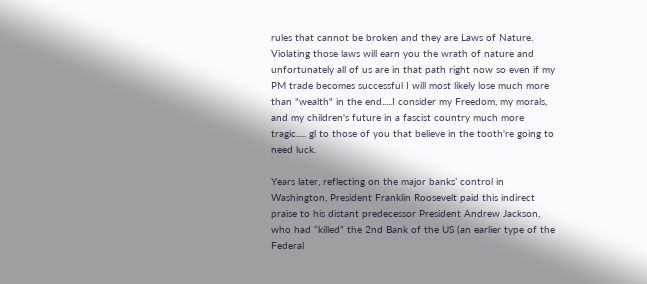rules that cannot be broken and they are Laws of Nature. Violating those laws will earn you the wrath of nature and unfortunately all of us are in that path right now so even if my PM trade becomes successful I will most likely lose much more than "wealth" in the end.....I consider my Freedom, my morals, and my children's future in a fascist country much more tragic..... gl to those of you that believe in the tooth're going to need luck.

Years later, reflecting on the major banks’ control in Washington, President Franklin Roosevelt paid this indirect praise to his distant predecessor President Andrew Jackson, who had “killed” the 2nd Bank of the US (an earlier type of the Federal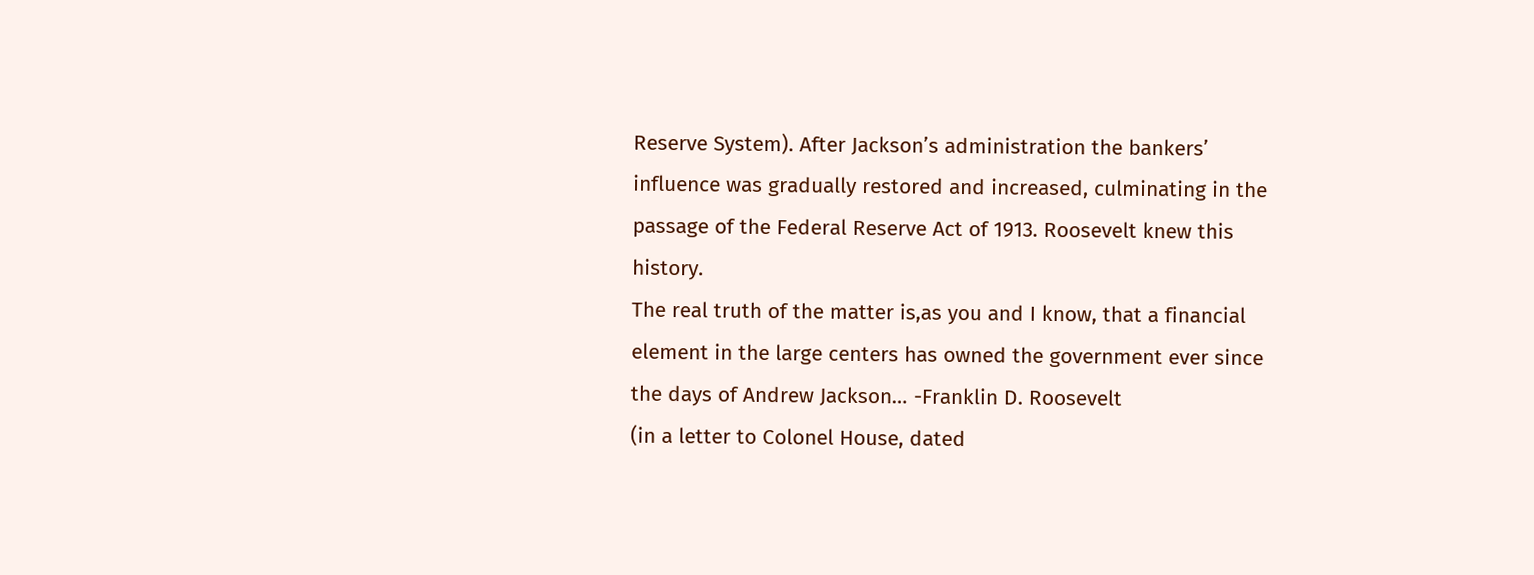Reserve System). After Jackson’s administration the bankers’ influence was gradually restored and increased, culminating in the passage of the Federal Reserve Act of 1913. Roosevelt knew this history.
The real truth of the matter is,as you and I know, that a financial
element in the large centers has owned the government ever since
the days of Andrew Jackson… -Franklin D. Roosevelt
(in a letter to Colonel House, dated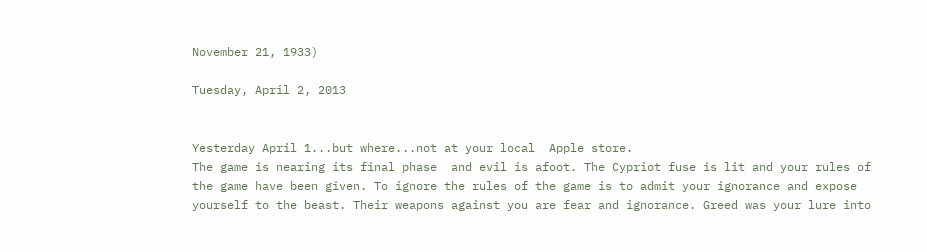November 21, 1933)

Tuesday, April 2, 2013


Yesterday April 1...but where...not at your local  Apple store.
The game is nearing its final phase  and evil is afoot. The Cypriot fuse is lit and your rules of the game have been given. To ignore the rules of the game is to admit your ignorance and expose yourself to the beast. Their weapons against you are fear and ignorance. Greed was your lure into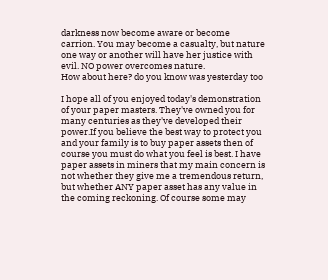darkness now become aware or become carrion. You may become a casualty, but nature one way or another will have her justice with evil. NO power overcomes nature.
How about here? do you know was yesterday too

I hope all of you enjoyed today's demonstration of your paper masters. They've owned you for many centuries as they've developed their power.If you believe the best way to protect you and your family is to buy paper assets then of course you must do what you feel is best. I have paper assets in miners that my main concern is not whether they give me a tremendous return, but whether ANY paper asset has any value in the coming reckoning. Of course some may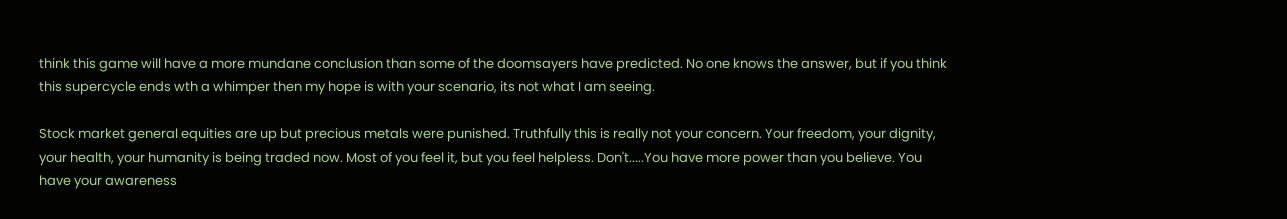think this game will have a more mundane conclusion than some of the doomsayers have predicted. No one knows the answer, but if you think this supercycle ends wth a whimper then my hope is with your scenario, its not what I am seeing.

Stock market general equities are up but precious metals were punished. Truthfully this is really not your concern. Your freedom, your dignity, your health, your humanity is being traded now. Most of you feel it, but you feel helpless. Don't.....You have more power than you believe. You have your awareness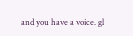and you have a voice. gl